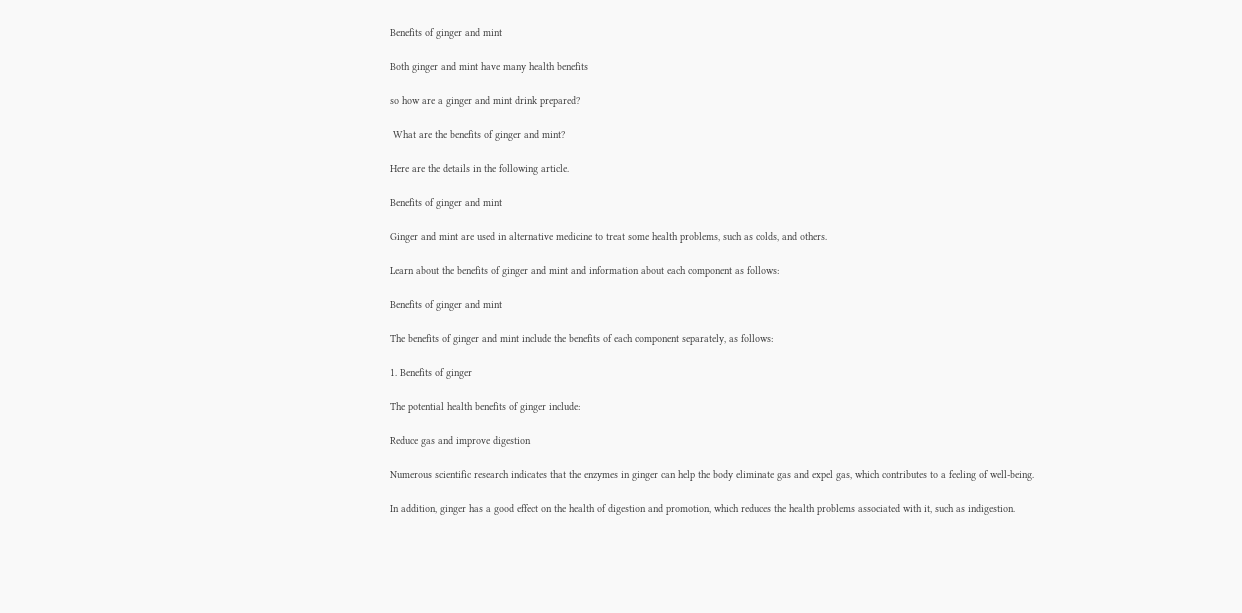Benefits of ginger and mint

Both ginger and mint have many health benefits

so how are a ginger and mint drink prepared?

 What are the benefits of ginger and mint?

Here are the details in the following article.

Benefits of ginger and mint

Ginger and mint are used in alternative medicine to treat some health problems, such as colds, and others.

Learn about the benefits of ginger and mint and information about each component as follows:

Benefits of ginger and mint

The benefits of ginger and mint include the benefits of each component separately, as follows:

1. Benefits of ginger

The potential health benefits of ginger include:

Reduce gas and improve digestion

Numerous scientific research indicates that the enzymes in ginger can help the body eliminate gas and expel gas, which contributes to a feeling of well-being.

In addition, ginger has a good effect on the health of digestion and promotion, which reduces the health problems associated with it, such as indigestion.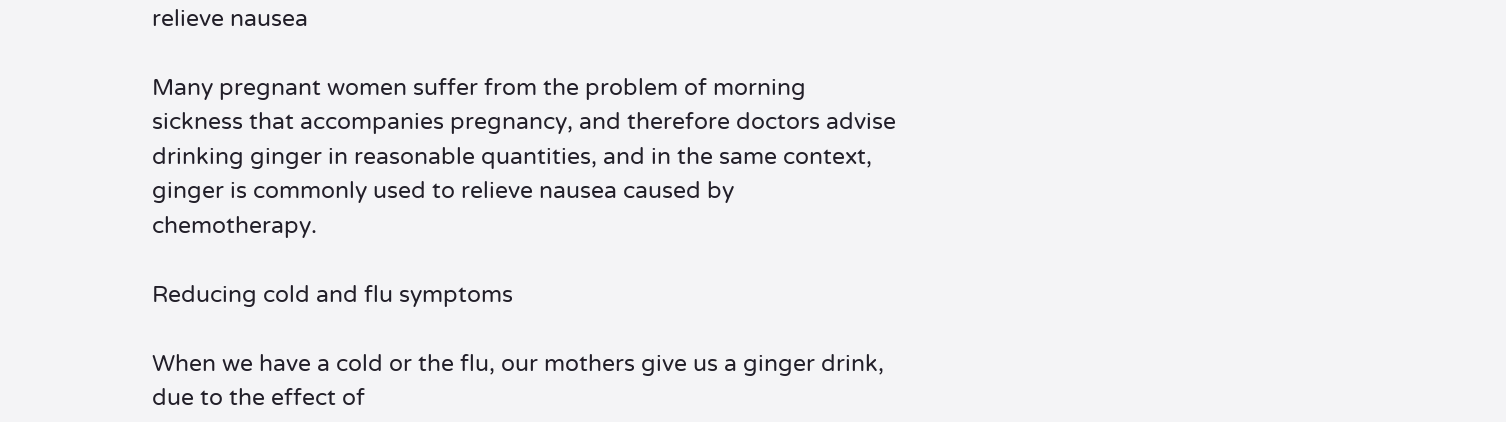relieve nausea

Many pregnant women suffer from the problem of morning sickness that accompanies pregnancy, and therefore doctors advise drinking ginger in reasonable quantities, and in the same context, ginger is commonly used to relieve nausea caused by chemotherapy.

Reducing cold and flu symptoms

When we have a cold or the flu, our mothers give us a ginger drink, due to the effect of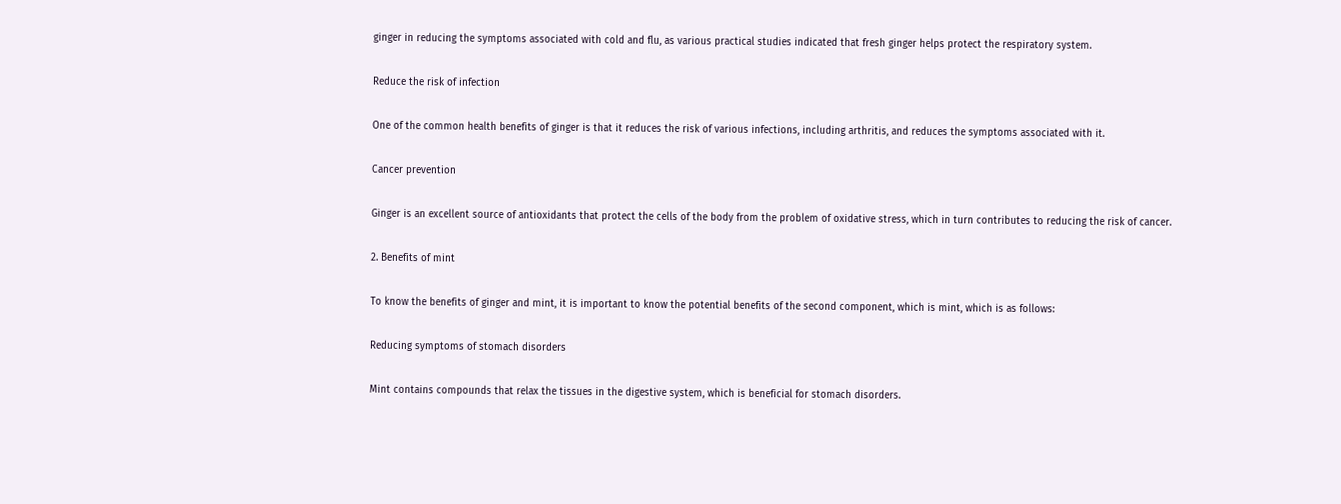ginger in reducing the symptoms associated with cold and flu, as various practical studies indicated that fresh ginger helps protect the respiratory system.

Reduce the risk of infection

One of the common health benefits of ginger is that it reduces the risk of various infections, including arthritis, and reduces the symptoms associated with it.

Cancer prevention

Ginger is an excellent source of antioxidants that protect the cells of the body from the problem of oxidative stress, which in turn contributes to reducing the risk of cancer.

2. Benefits of mint

To know the benefits of ginger and mint, it is important to know the potential benefits of the second component, which is mint, which is as follows:

Reducing symptoms of stomach disorders

Mint contains compounds that relax the tissues in the digestive system, which is beneficial for stomach disorders.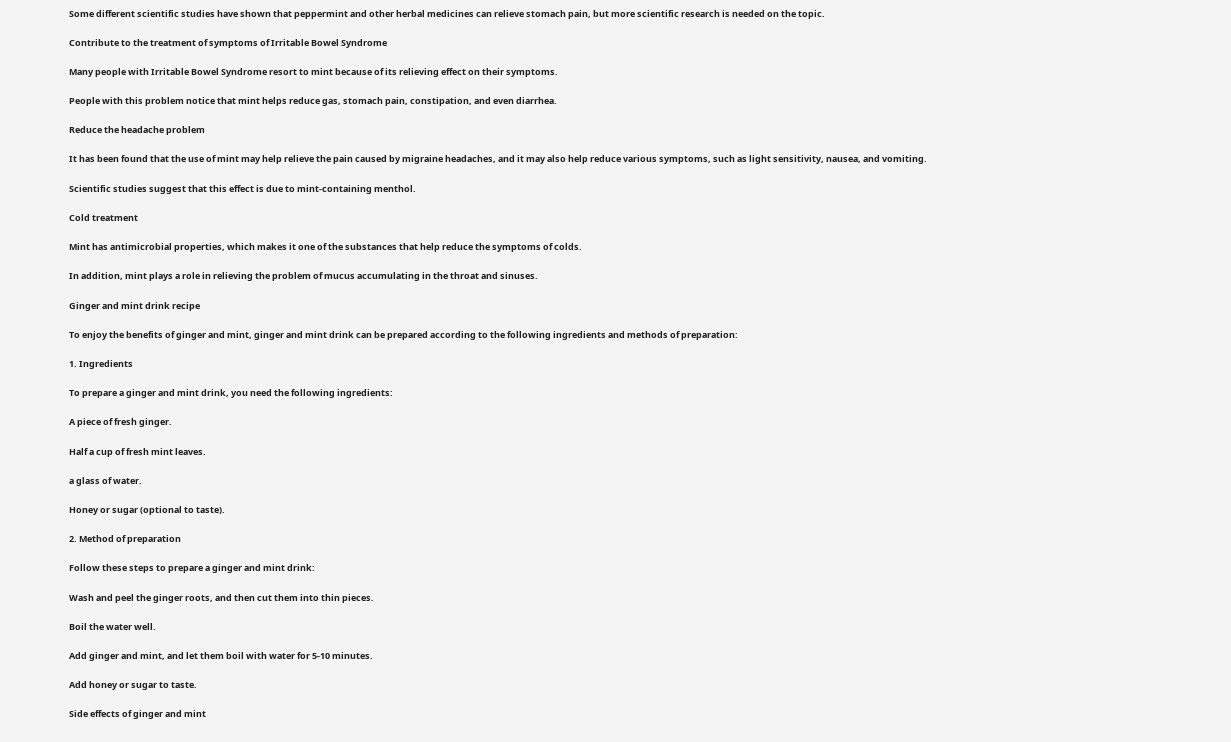Some different scientific studies have shown that peppermint and other herbal medicines can relieve stomach pain, but more scientific research is needed on the topic.

Contribute to the treatment of symptoms of Irritable Bowel Syndrome

Many people with Irritable Bowel Syndrome resort to mint because of its relieving effect on their symptoms.

People with this problem notice that mint helps reduce gas, stomach pain, constipation, and even diarrhea.

Reduce the headache problem

It has been found that the use of mint may help relieve the pain caused by migraine headaches, and it may also help reduce various symptoms, such as light sensitivity, nausea, and vomiting.

Scientific studies suggest that this effect is due to mint-containing menthol.

Cold treatment

Mint has antimicrobial properties, which makes it one of the substances that help reduce the symptoms of colds.

In addition, mint plays a role in relieving the problem of mucus accumulating in the throat and sinuses.

Ginger and mint drink recipe

To enjoy the benefits of ginger and mint, ginger and mint drink can be prepared according to the following ingredients and methods of preparation:

1. Ingredients

To prepare a ginger and mint drink, you need the following ingredients:

A piece of fresh ginger.

Half a cup of fresh mint leaves.

a glass of water.

Honey or sugar (optional to taste).

2. Method of preparation

Follow these steps to prepare a ginger and mint drink:

Wash and peel the ginger roots, and then cut them into thin pieces.

Boil the water well.

Add ginger and mint, and let them boil with water for 5-10 minutes.

Add honey or sugar to taste.

Side effects of ginger and mint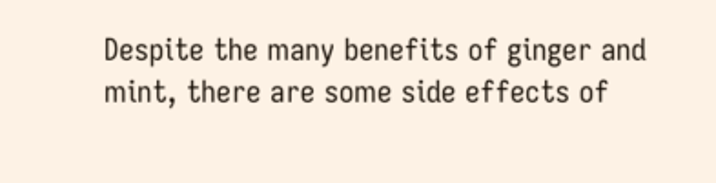Despite the many benefits of ginger and mint, there are some side effects of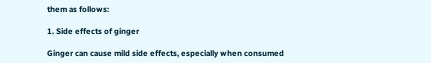them as follows:

1. Side effects of ginger

Ginger can cause mild side effects, especially when consumed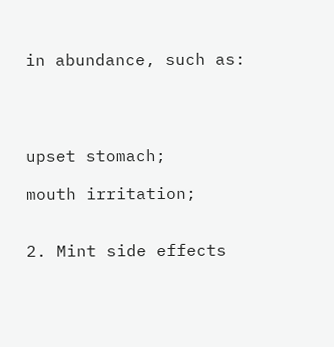in abundance, such as:




upset stomach;

mouth irritation;


2. Mint side effects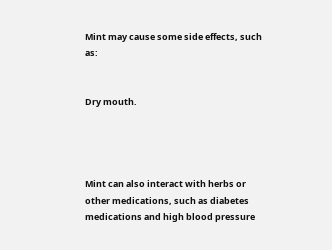Mint may cause some side effects, such as:


Dry mouth.




Mint can also interact with herbs or other medications, such as diabetes medications and high blood pressure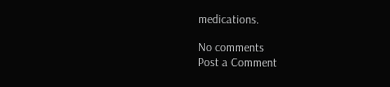medications.

No comments
Post a Comment